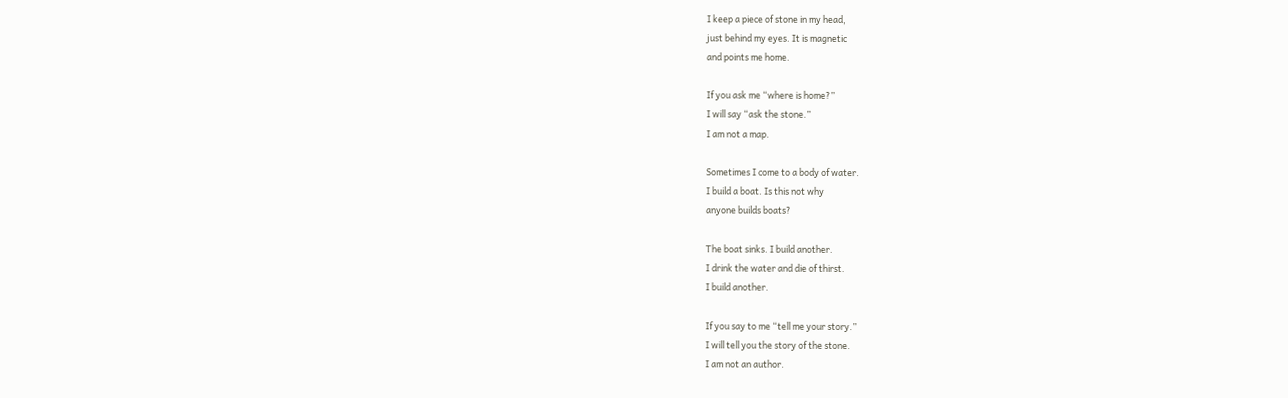I keep a piece of stone in my head,
just behind my eyes. It is magnetic
and points me home.

If you ask me “where is home?”
I will say “ask the stone.”
I am not a map.

Sometimes I come to a body of water.
I build a boat. Is this not why
anyone builds boats?

The boat sinks. I build another.
I drink the water and die of thirst.
I build another.

If you say to me “tell me your story.”
I will tell you the story of the stone.
I am not an author.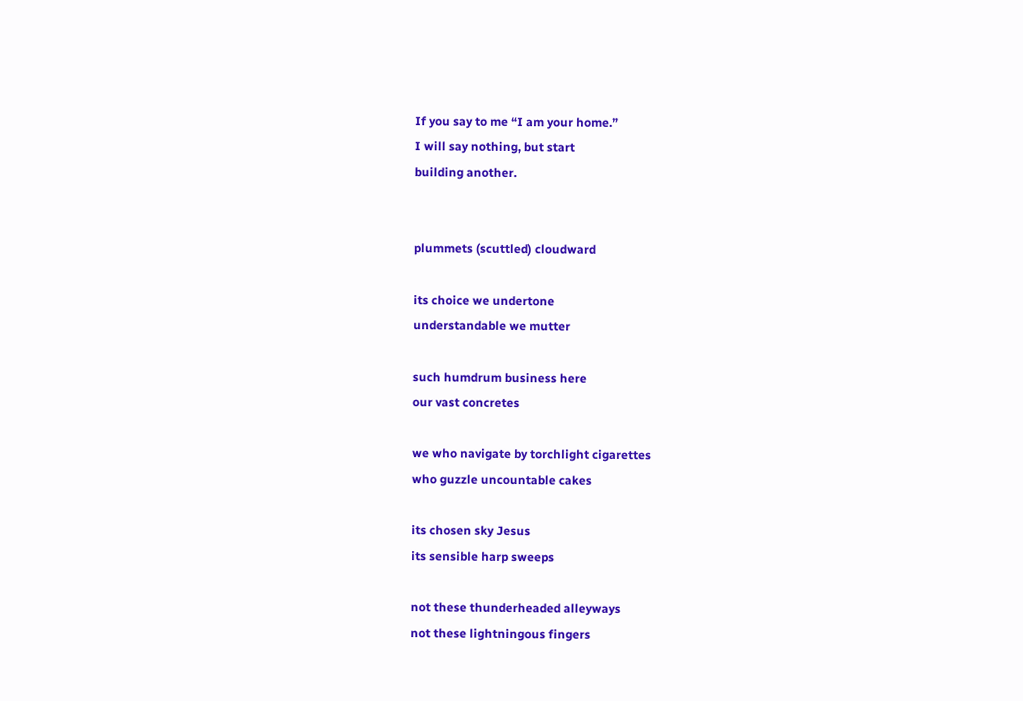If you say to me “I am your home.”
I will say nothing, but start
building another.


plummets (scuttled) cloudward

its choice we undertone
understandable we mutter

such humdrum business here
our vast concretes

we who navigate by torchlight cigarettes
who guzzle uncountable cakes

its chosen sky Jesus
its sensible harp sweeps

not these thunderheaded alleyways
not these lightningous fingers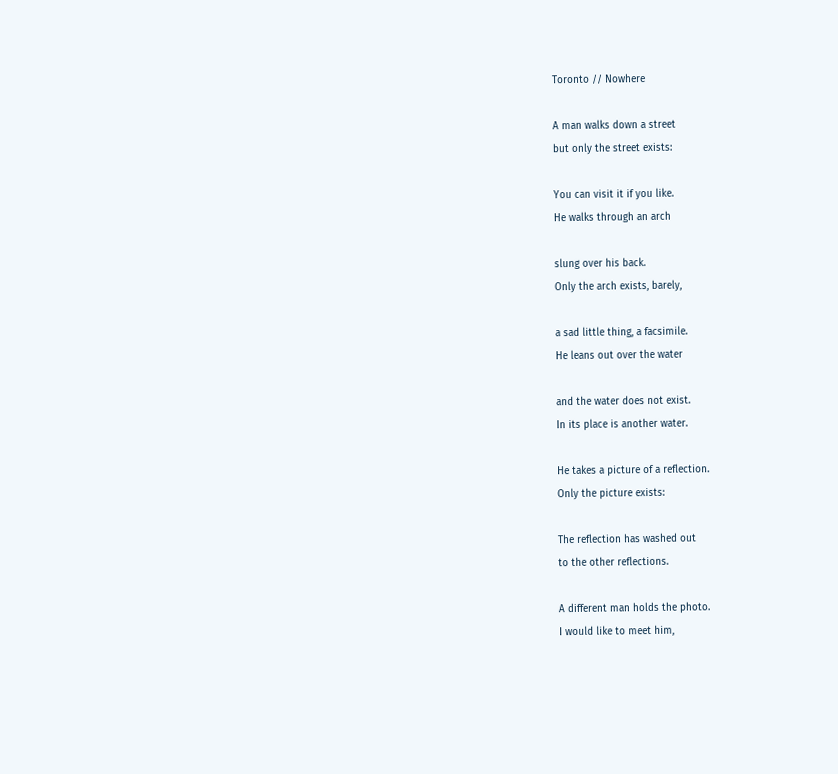Toronto // Nowhere

A man walks down a street
but only the street exists:

You can visit it if you like.
He walks through an arch

slung over his back.
Only the arch exists, barely,

a sad little thing, a facsimile.
He leans out over the water

and the water does not exist.
In its place is another water.

He takes a picture of a reflection.
Only the picture exists:

The reflection has washed out
to the other reflections.

A different man holds the photo.
I would like to meet him,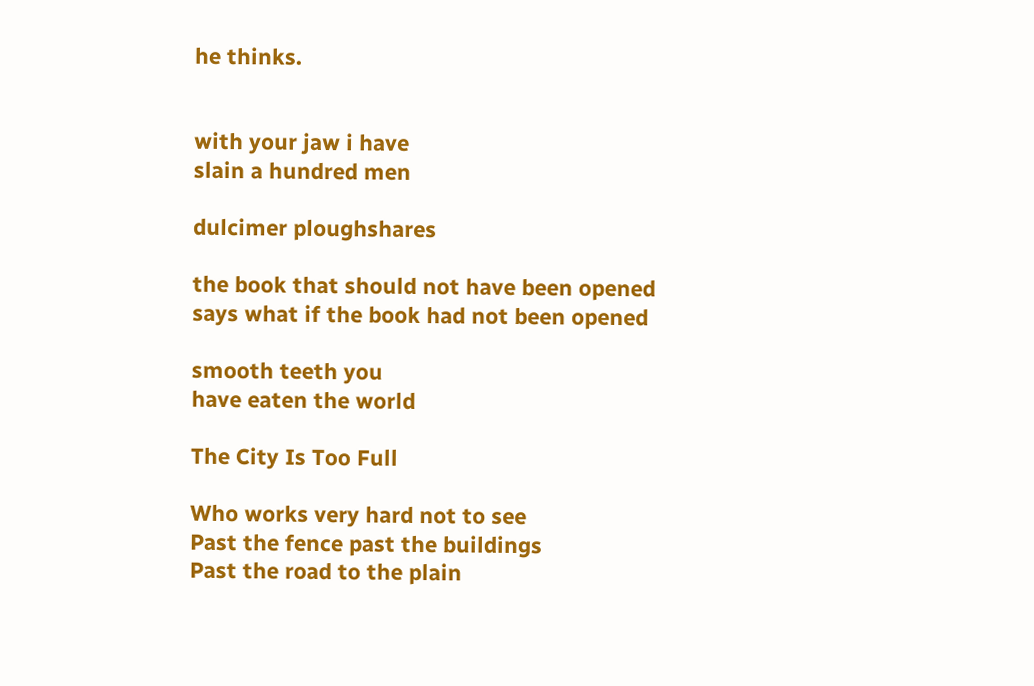he thinks.


with your jaw i have
slain a hundred men

dulcimer ploughshares

the book that should not have been opened
says what if the book had not been opened

smooth teeth you
have eaten the world

The City Is Too Full

Who works very hard not to see
Past the fence past the buildings
Past the road to the plain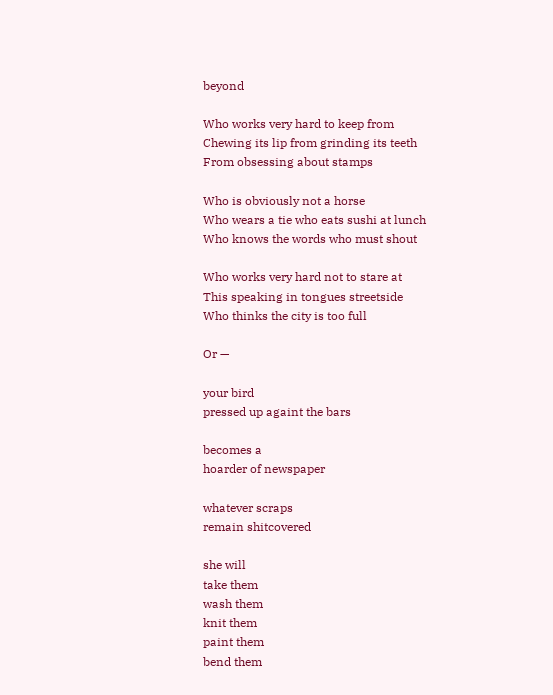beyond

Who works very hard to keep from
Chewing its lip from grinding its teeth
From obsessing about stamps

Who is obviously not a horse
Who wears a tie who eats sushi at lunch
Who knows the words who must shout

Who works very hard not to stare at
This speaking in tongues streetside
Who thinks the city is too full

Or —

your bird
pressed up againt the bars

becomes a
hoarder of newspaper

whatever scraps
remain shitcovered

she will
take them
wash them
knit them
paint them
bend them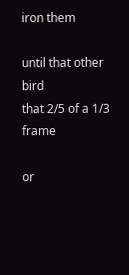iron them

until that other bird
that 2/5 of a 1/3 frame

or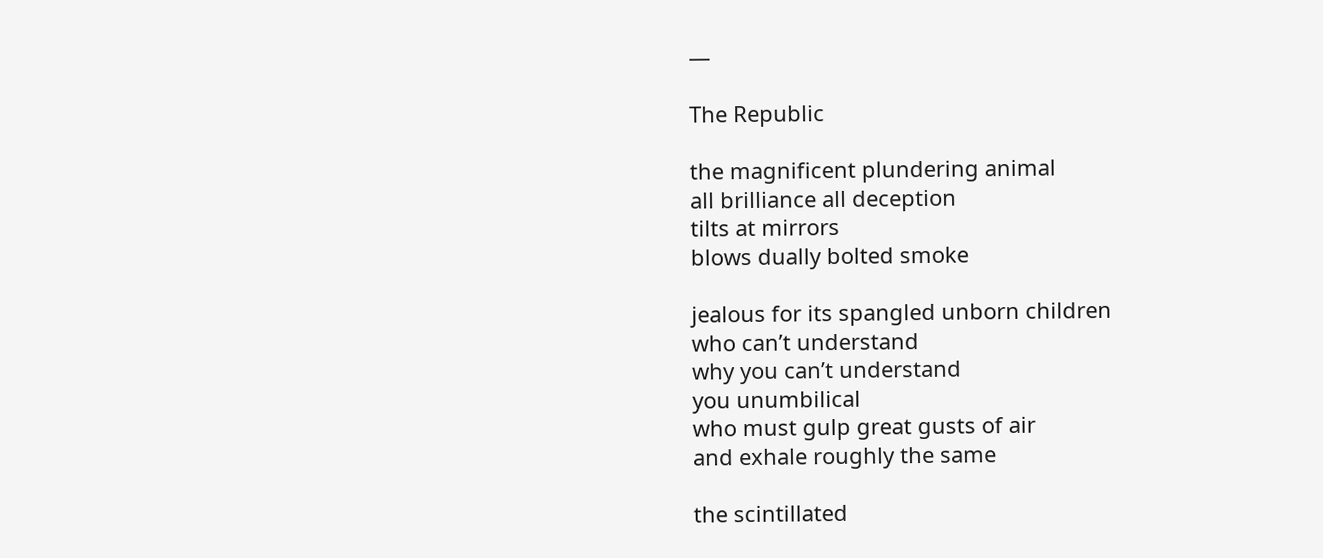—

The Republic

the magnificent plundering animal
all brilliance all deception
tilts at mirrors
blows dually bolted smoke

jealous for its spangled unborn children
who can’t understand
why you can’t understand
you unumbilical
who must gulp great gusts of air
and exhale roughly the same

the scintillated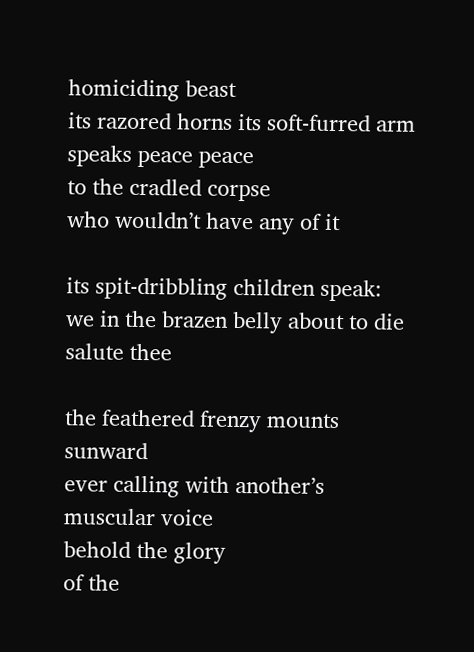homiciding beast
its razored horns its soft-furred arm
speaks peace peace
to the cradled corpse
who wouldn’t have any of it

its spit-dribbling children speak:
we in the brazen belly about to die
salute thee

the feathered frenzy mounts sunward
ever calling with another’s muscular voice
behold the glory
of the